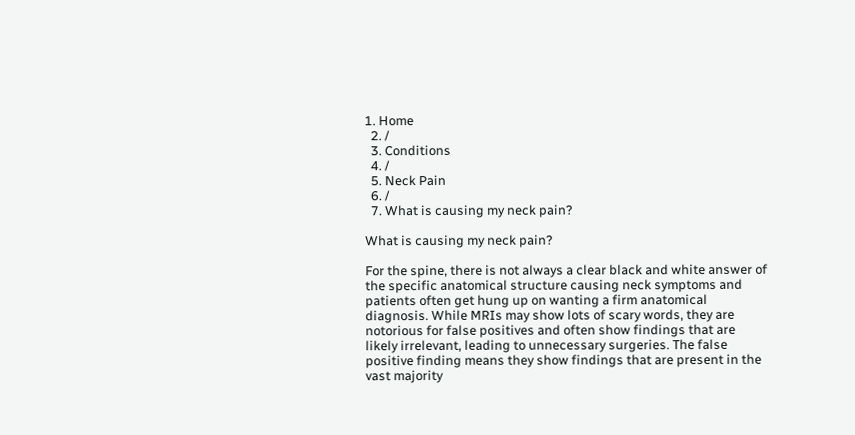1. Home
  2. /
  3. Conditions
  4. /
  5. Neck Pain
  6. /
  7. What is causing my neck pain?

What is causing my neck pain?

For the spine, there is not always a clear black and white answer of the specific anatomical structure causing neck symptoms and patients often get hung up on wanting a firm anatomical diagnosis. While MRIs may show lots of scary words, they are notorious for false positives and often show findings that are likely irrelevant, leading to unnecessary surgeries. The false positive finding means they show findings that are present in the vast majority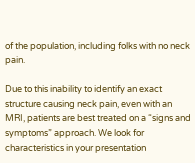of the population, including folks with no neck pain.

Due to this inability to identify an exact structure causing neck pain, even with an MRI, patients are best treated on a “signs and symptoms” approach. We look for characteristics in your presentation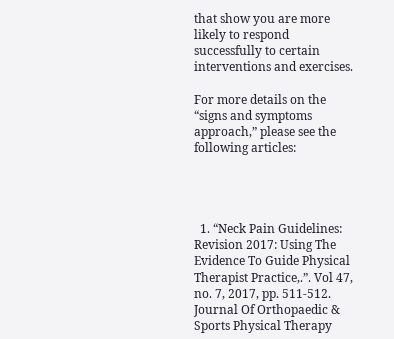that show you are more likely to respond successfully to certain interventions and exercises.

For more details on the “signs and symptoms approach,” please see the following articles:




  1. “Neck Pain Guidelines: Revision 2017: Using The Evidence To Guide Physical Therapist Practice,.”. Vol 47, no. 7, 2017, pp. 511-512. Journal Of Orthopaedic & Sports Physical Therapy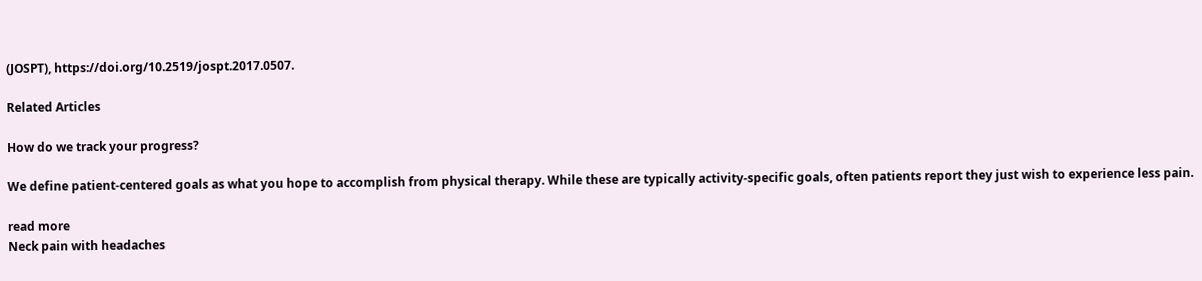(JOSPT), https://doi.org/10.2519/jospt.2017.0507.

Related Articles

How do we track your progress?

We define patient-centered goals as what you hope to accomplish from physical therapy. While these are typically activity-specific goals, often patients report they just wish to experience less pain.

read more
Neck pain with headaches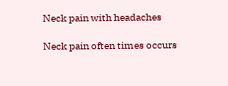Neck pain with headaches

Neck pain often times occurs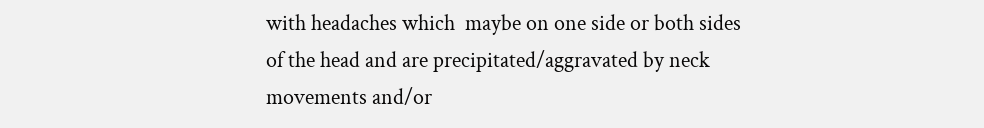with headaches which  maybe on one side or both sides of the head and are precipitated/aggravated by neck movements and/or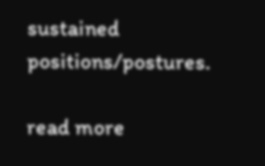sustained positions/postures.

read more